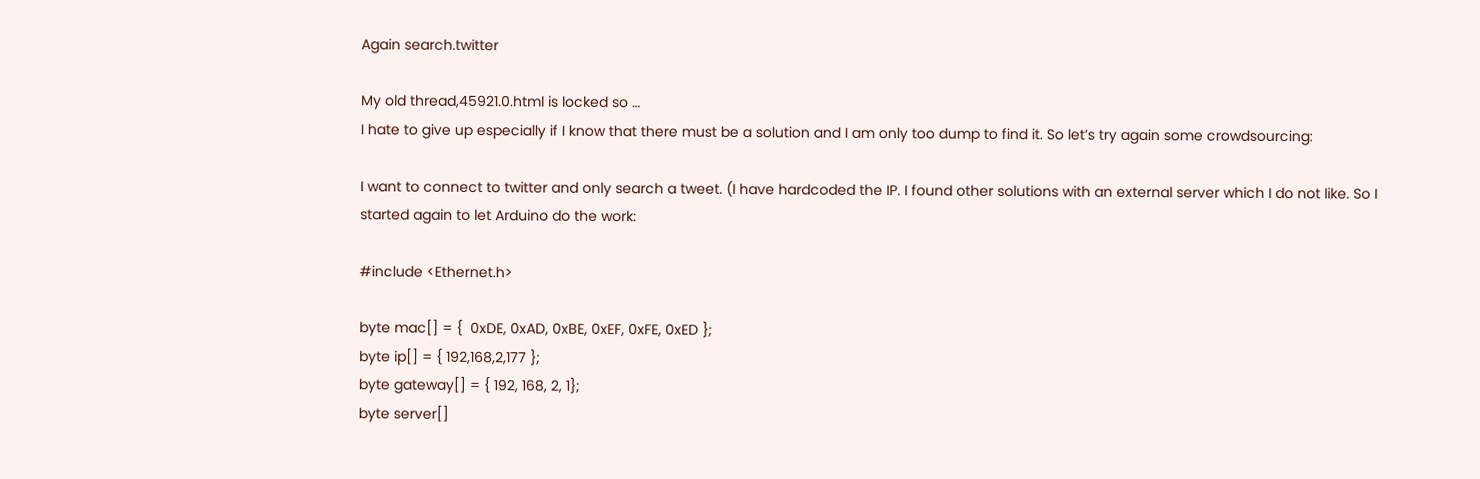Again search.twitter

My old thread,45921.0.html is locked so …
I hate to give up especially if I know that there must be a solution and I am only too dump to find it. So let’s try again some crowdsourcing:

I want to connect to twitter and only search a tweet. (I have hardcoded the IP. I found other solutions with an external server which I do not like. So I started again to let Arduino do the work:

#include <Ethernet.h>

byte mac[] = {  0xDE, 0xAD, 0xBE, 0xEF, 0xFE, 0xED };
byte ip[] = { 192,168,2,177 };
byte gateway[] = { 192, 168, 2, 1};
byte server[]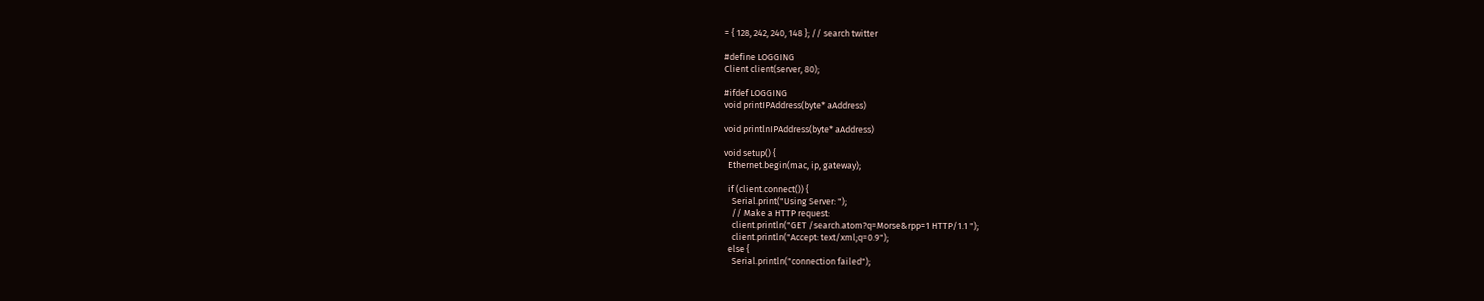= { 128, 242, 240, 148 }; // search twitter

#define LOGGING
Client client(server, 80);

#ifdef LOGGING
void printIPAddress(byte* aAddress)

void printlnIPAddress(byte* aAddress)

void setup() {
  Ethernet.begin(mac, ip, gateway);

  if (client.connect()) {
    Serial.print("Using Server: ");
    // Make a HTTP request:
    client.println("GET /search.atom?q=Morse&rpp=1 HTTP/1.1 ");
    client.println("Accept: text/xml;q=0.9");
  else {
    Serial.println("connection failed");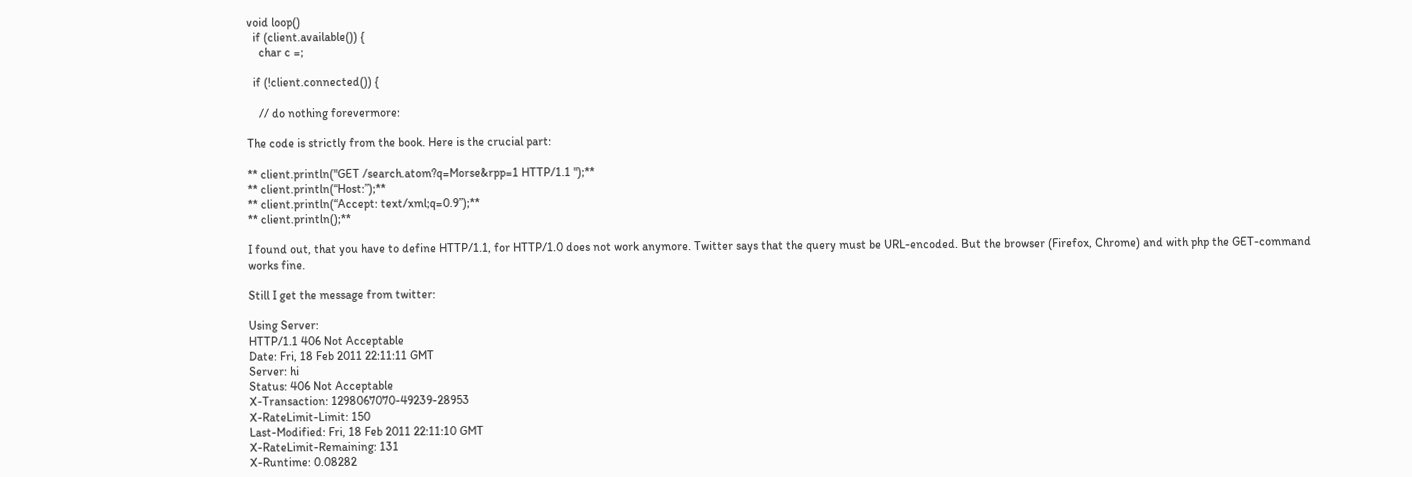void loop()
  if (client.available()) {
    char c =;

  if (!client.connected()) {

    // do nothing forevermore:

The code is strictly from the book. Here is the crucial part:

** client.println("GET /search.atom?q=Morse&rpp=1 HTTP/1.1 ");**
** client.println(“Host:”);**
** client.println(“Accept: text/xml;q=0.9”);**
** client.println();**

I found out, that you have to define HTTP/1.1, for HTTP/1.0 does not work anymore. Twitter says that the query must be URL-encoded. But the browser (Firefox, Chrome) and with php the GET-command works fine.

Still I get the message from twitter:

Using Server:
HTTP/1.1 406 Not Acceptable
Date: Fri, 18 Feb 2011 22:11:11 GMT
Server: hi
Status: 406 Not Acceptable
X-Transaction: 1298067070-49239-28953
X-RateLimit-Limit: 150
Last-Modified: Fri, 18 Feb 2011 22:11:10 GMT
X-RateLimit-Remaining: 131
X-Runtime: 0.08282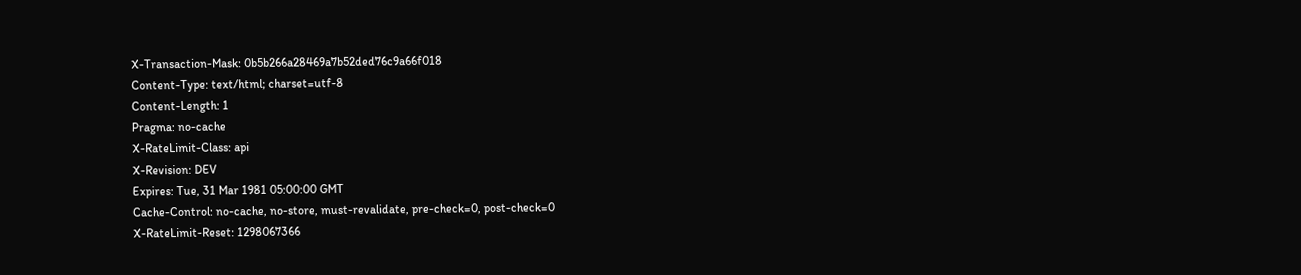X-Transaction-Mask: 0b5b266a28469a7b52ded76c9a66f018
Content-Type: text/html; charset=utf-8
Content-Length: 1
Pragma: no-cache
X-RateLimit-Class: api
X-Revision: DEV
Expires: Tue, 31 Mar 1981 05:00:00 GMT
Cache-Control: no-cache, no-store, must-revalidate, pre-check=0, post-check=0
X-RateLimit-Reset: 1298067366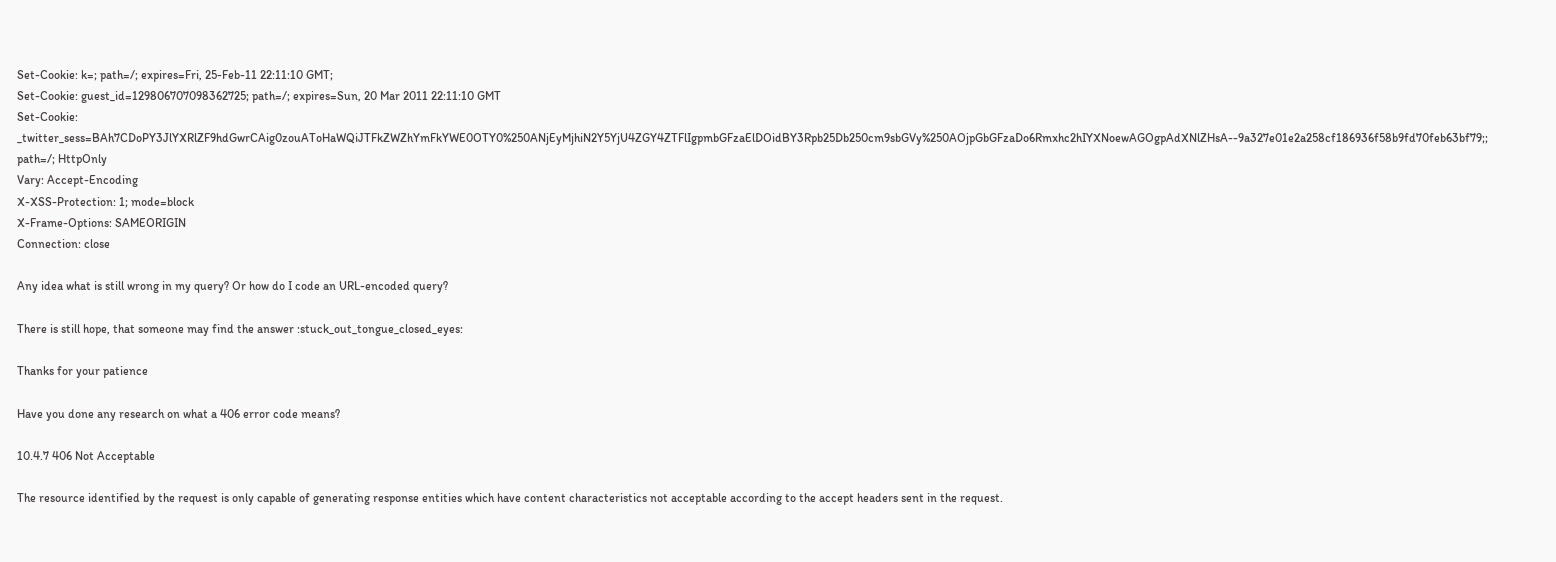Set-Cookie: k=; path=/; expires=Fri, 25-Feb-11 22:11:10 GMT;
Set-Cookie: guest_id=129806707098362725; path=/; expires=Sun, 20 Mar 2011 22:11:10 GMT
Set-Cookie: _twitter_sess=BAh7CDoPY3JlYXRlZF9hdGwrCAig0zouAToHaWQiJTFkZWZhYmFkYWE0OTY0%250ANjEyMjhiN2Y5YjU4ZGY4ZTFlIgpmbGFzaElDOidBY3Rpb25Db250cm9sbGVy%250AOjpGbGFzaDo6Rmxhc2hIYXNoewAGOgpAdXNlZHsA--9a327e01e2a258cf186936f58b9fd70feb63bf79;; path=/; HttpOnly
Vary: Accept-Encoding
X-XSS-Protection: 1; mode=block
X-Frame-Options: SAMEORIGIN
Connection: close

Any idea what is still wrong in my query? Or how do I code an URL-encoded query?

There is still hope, that someone may find the answer :stuck_out_tongue_closed_eyes:

Thanks for your patience

Have you done any research on what a 406 error code means?

10.4.7 406 Not Acceptable

The resource identified by the request is only capable of generating response entities which have content characteristics not acceptable according to the accept headers sent in the request.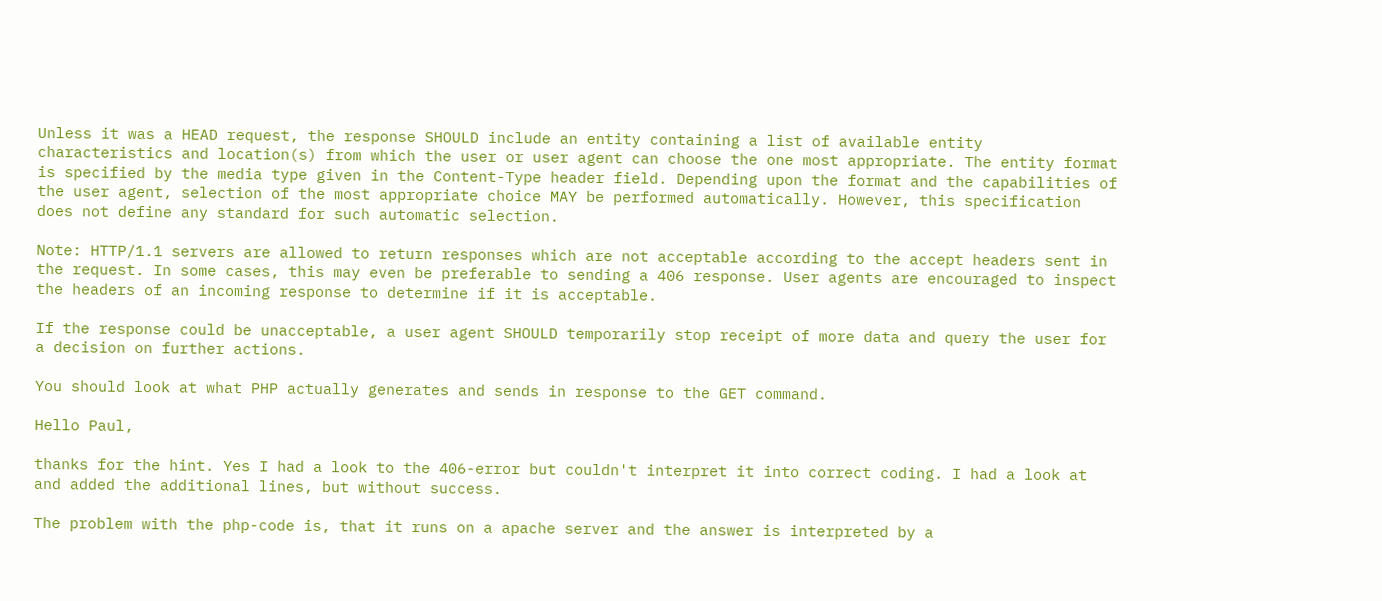Unless it was a HEAD request, the response SHOULD include an entity containing a list of available entity characteristics and location(s) from which the user or user agent can choose the one most appropriate. The entity format is specified by the media type given in the Content-Type header field. Depending upon the format and the capabilities of the user agent, selection of the most appropriate choice MAY be performed automatically. However, this specification does not define any standard for such automatic selection.

Note: HTTP/1.1 servers are allowed to return responses which are not acceptable according to the accept headers sent in the request. In some cases, this may even be preferable to sending a 406 response. User agents are encouraged to inspect the headers of an incoming response to determine if it is acceptable.

If the response could be unacceptable, a user agent SHOULD temporarily stop receipt of more data and query the user for a decision on further actions.

You should look at what PHP actually generates and sends in response to the GET command.

Hello Paul,

thanks for the hint. Yes I had a look to the 406-error but couldn't interpret it into correct coding. I had a look at and added the additional lines, but without success.

The problem with the php-code is, that it runs on a apache server and the answer is interpreted by a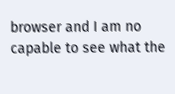browser and I am no capable to see what the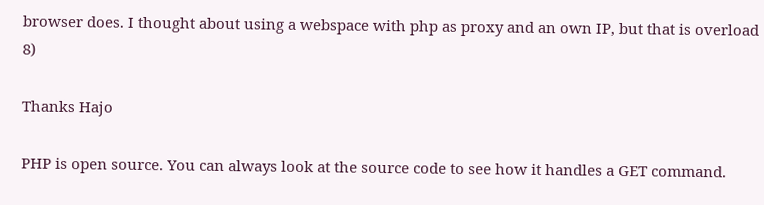browser does. I thought about using a webspace with php as proxy and an own IP, but that is overload 8)

Thanks Hajo

PHP is open source. You can always look at the source code to see how it handles a GET command.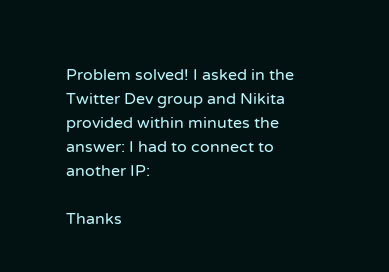Problem solved! I asked in the Twitter Dev group and Nikita provided within minutes the answer: I had to connect to another IP:

Thanks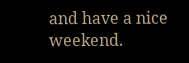and have a nice weekend.